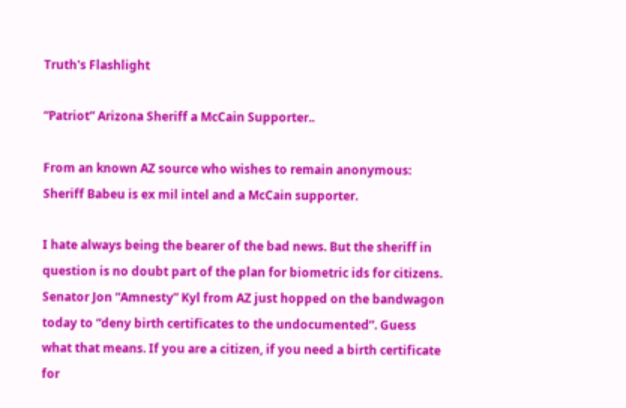Truth's Flashlight

“Patriot” Arizona Sheriff a McCain Supporter..

From an known AZ source who wishes to remain anonymous:
Sheriff Babeu is ex mil intel and a McCain supporter.

I hate always being the bearer of the bad news. But the sheriff in question is no doubt part of the plan for biometric ids for citizens. Senator Jon “Amnesty” Kyl from AZ just hopped on the bandwagon today to “deny birth certificates to the undocumented”. Guess what that means. If you are a citizen, if you need a birth certificate for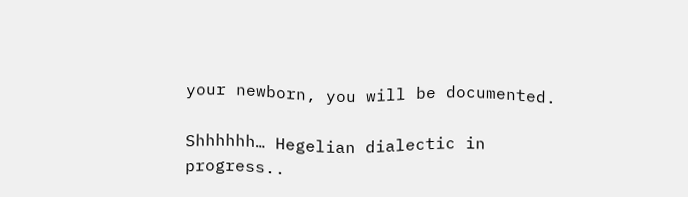your newborn, you will be documented.

Shhhhhh… Hegelian dialectic in progress..